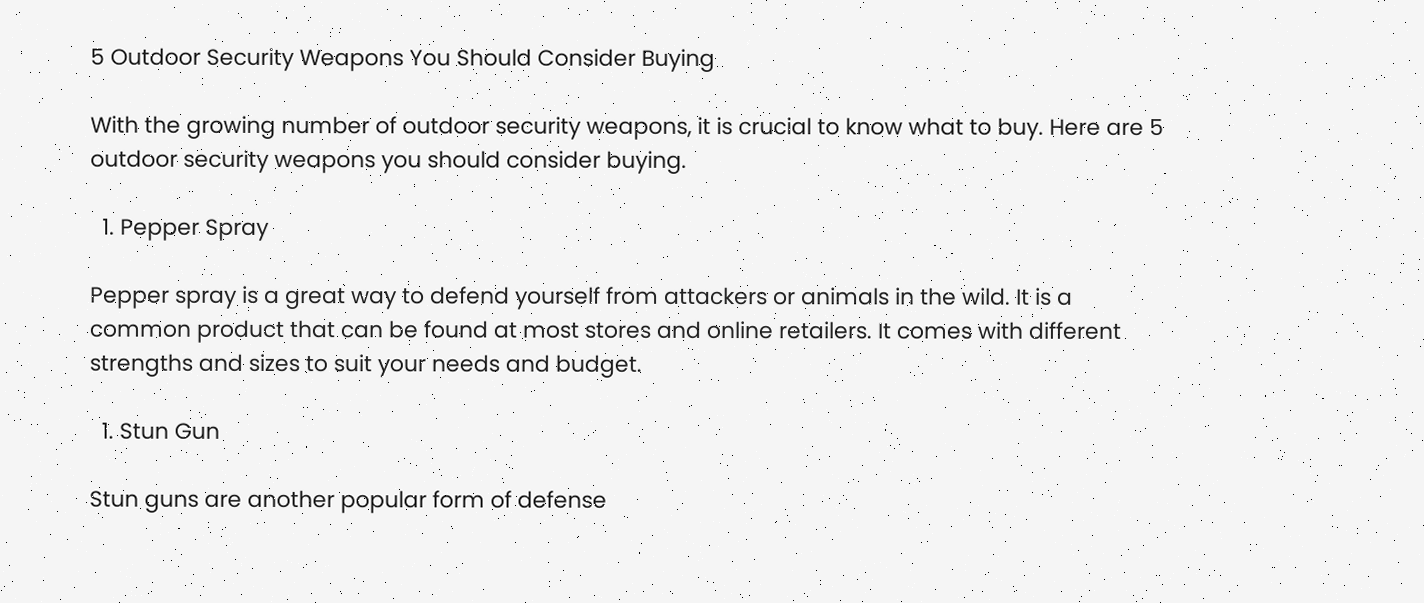5 Outdoor Security Weapons You Should Consider Buying

With the growing number of outdoor security weapons, it is crucial to know what to buy. Here are 5 outdoor security weapons you should consider buying.

  1. Pepper Spray

Pepper spray is a great way to defend yourself from attackers or animals in the wild. It is a common product that can be found at most stores and online retailers. It comes with different strengths and sizes to suit your needs and budget.

  1. Stun Gun

Stun guns are another popular form of defense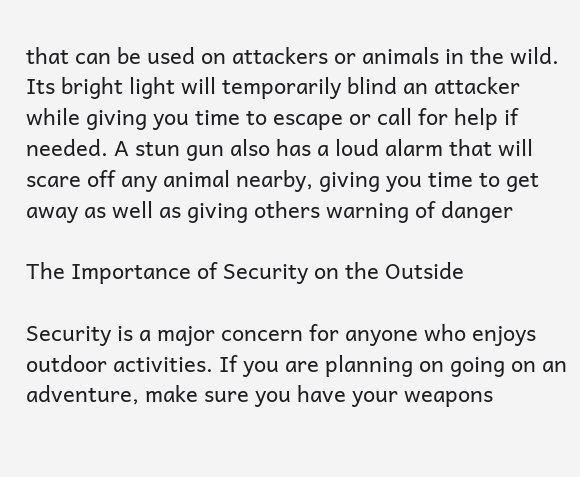that can be used on attackers or animals in the wild. Its bright light will temporarily blind an attacker while giving you time to escape or call for help if needed. A stun gun also has a loud alarm that will scare off any animal nearby, giving you time to get away as well as giving others warning of danger

The Importance of Security on the Outside

Security is a major concern for anyone who enjoys outdoor activities. If you are planning on going on an adventure, make sure you have your weapons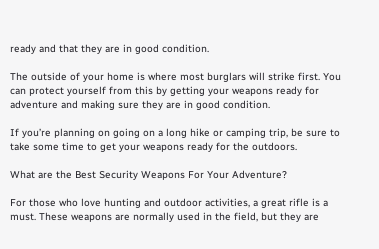ready and that they are in good condition.

The outside of your home is where most burglars will strike first. You can protect yourself from this by getting your weapons ready for adventure and making sure they are in good condition.

If you’re planning on going on a long hike or camping trip, be sure to take some time to get your weapons ready for the outdoors.

What are the Best Security Weapons For Your Adventure?

For those who love hunting and outdoor activities, a great rifle is a must. These weapons are normally used in the field, but they are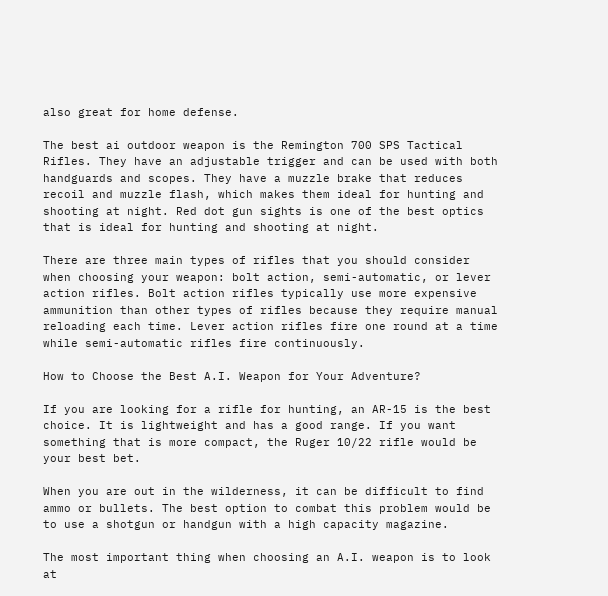also great for home defense.

The best ai outdoor weapon is the Remington 700 SPS Tactical Rifles. They have an adjustable trigger and can be used with both handguards and scopes. They have a muzzle brake that reduces recoil and muzzle flash, which makes them ideal for hunting and shooting at night. Red dot gun sights is one of the best optics that is ideal for hunting and shooting at night.

There are three main types of rifles that you should consider when choosing your weapon: bolt action, semi-automatic, or lever action rifles. Bolt action rifles typically use more expensive ammunition than other types of rifles because they require manual reloading each time. Lever action rifles fire one round at a time while semi-automatic rifles fire continuously.

How to Choose the Best A.I. Weapon for Your Adventure?

If you are looking for a rifle for hunting, an AR-15 is the best choice. It is lightweight and has a good range. If you want something that is more compact, the Ruger 10/22 rifle would be your best bet.

When you are out in the wilderness, it can be difficult to find ammo or bullets. The best option to combat this problem would be to use a shotgun or handgun with a high capacity magazine.

The most important thing when choosing an A.I. weapon is to look at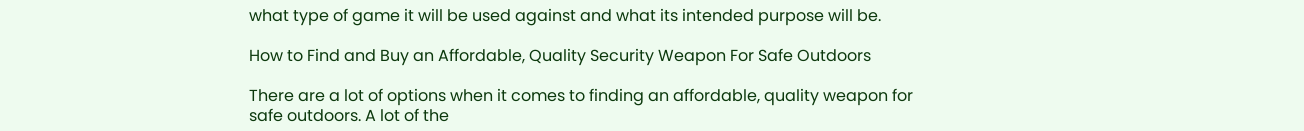what type of game it will be used against and what its intended purpose will be.

How to Find and Buy an Affordable, Quality Security Weapon For Safe Outdoors

There are a lot of options when it comes to finding an affordable, quality weapon for safe outdoors. A lot of the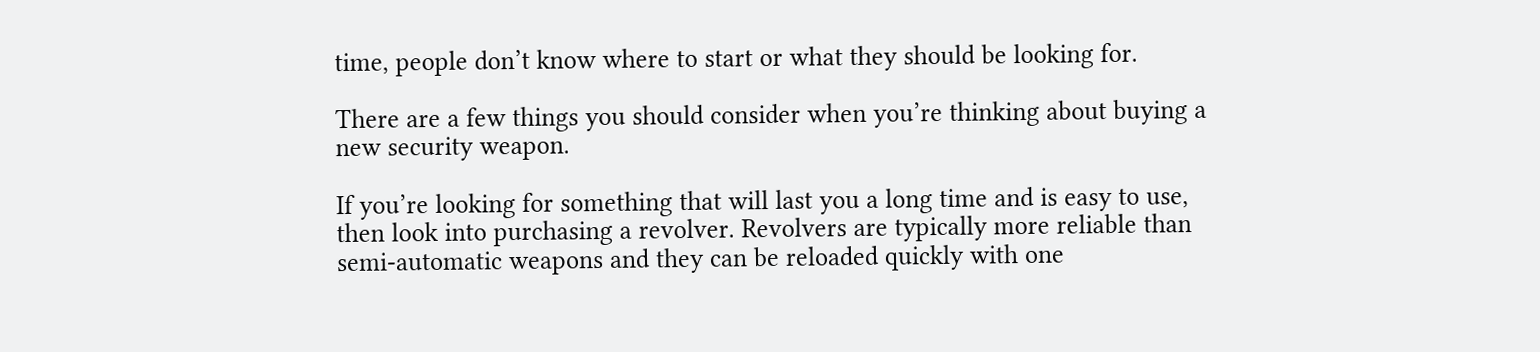time, people don’t know where to start or what they should be looking for.

There are a few things you should consider when you’re thinking about buying a new security weapon.

If you’re looking for something that will last you a long time and is easy to use, then look into purchasing a revolver. Revolvers are typically more reliable than semi-automatic weapons and they can be reloaded quickly with one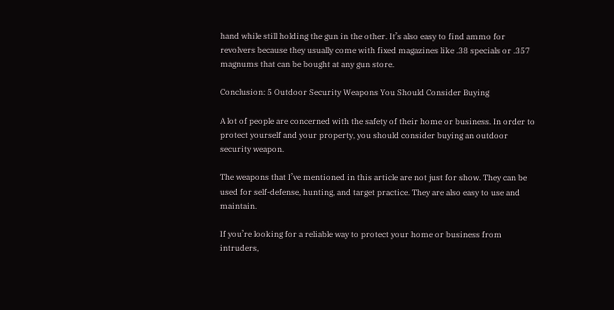hand while still holding the gun in the other. It’s also easy to find ammo for revolvers because they usually come with fixed magazines like .38 specials or .357 magnums that can be bought at any gun store.

Conclusion: 5 Outdoor Security Weapons You Should Consider Buying

A lot of people are concerned with the safety of their home or business. In order to protect yourself and your property, you should consider buying an outdoor security weapon.

The weapons that I’ve mentioned in this article are not just for show. They can be used for self-defense, hunting, and target practice. They are also easy to use and maintain.

If you’re looking for a reliable way to protect your home or business from intruders,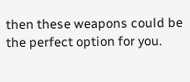then these weapons could be the perfect option for you.